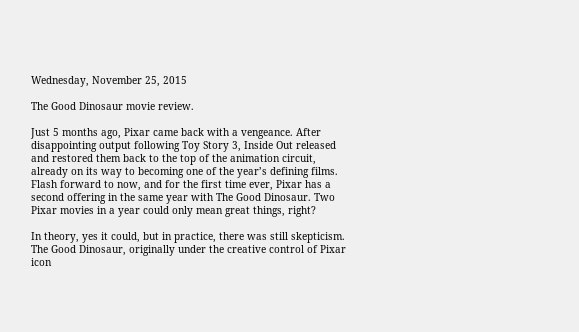Wednesday, November 25, 2015

The Good Dinosaur movie review.

Just 5 months ago, Pixar came back with a vengeance. After disappointing output following Toy Story 3, Inside Out released and restored them back to the top of the animation circuit, already on its way to becoming one of the year’s defining films. Flash forward to now, and for the first time ever, Pixar has a second offering in the same year with The Good Dinosaur. Two Pixar movies in a year could only mean great things, right?

In theory, yes it could, but in practice, there was still skepticism. The Good Dinosaur, originally under the creative control of Pixar icon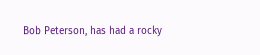Bob Peterson, has had a rocky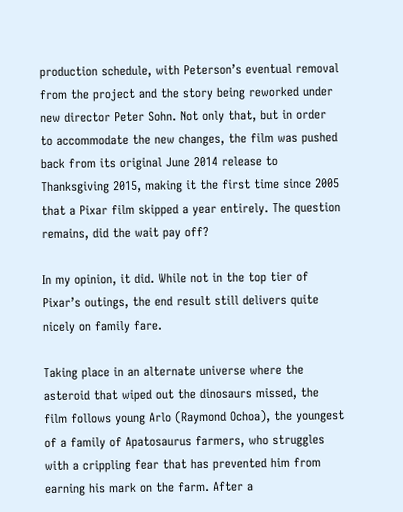production schedule, with Peterson’s eventual removal from the project and the story being reworked under new director Peter Sohn. Not only that, but in order to accommodate the new changes, the film was pushed back from its original June 2014 release to Thanksgiving 2015, making it the first time since 2005 that a Pixar film skipped a year entirely. The question remains, did the wait pay off?

In my opinion, it did. While not in the top tier of Pixar’s outings, the end result still delivers quite nicely on family fare.

Taking place in an alternate universe where the asteroid that wiped out the dinosaurs missed, the film follows young Arlo (Raymond Ochoa), the youngest of a family of Apatosaurus farmers, who struggles with a crippling fear that has prevented him from earning his mark on the farm. After a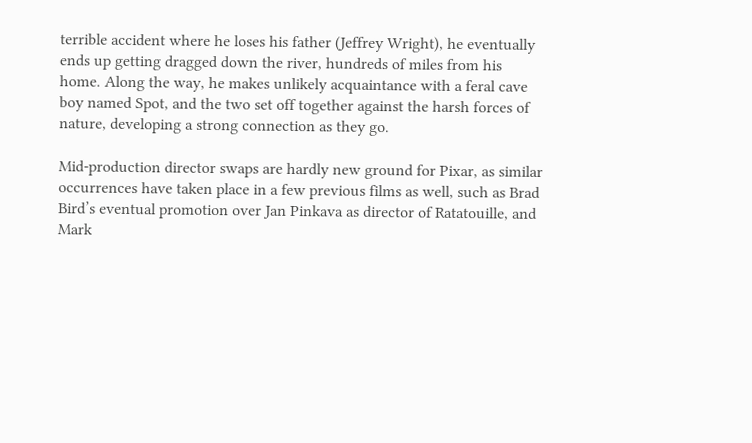terrible accident where he loses his father (Jeffrey Wright), he eventually ends up getting dragged down the river, hundreds of miles from his home. Along the way, he makes unlikely acquaintance with a feral cave boy named Spot, and the two set off together against the harsh forces of nature, developing a strong connection as they go.

Mid-production director swaps are hardly new ground for Pixar, as similar occurrences have taken place in a few previous films as well, such as Brad Bird’s eventual promotion over Jan Pinkava as director of Ratatouille, and Mark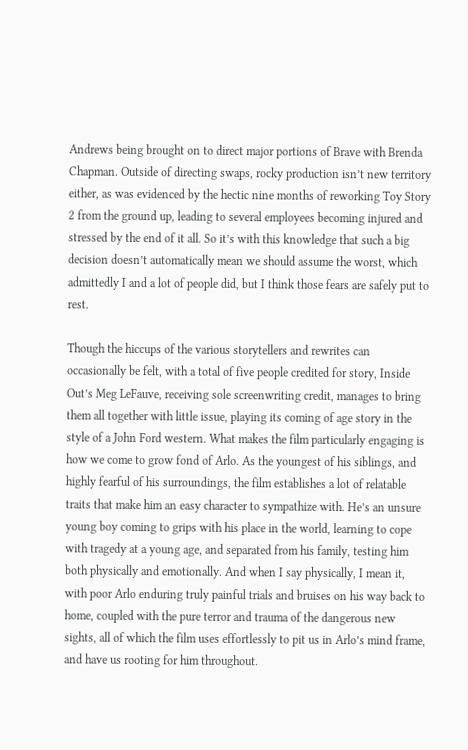Andrews being brought on to direct major portions of Brave with Brenda Chapman. Outside of directing swaps, rocky production isn’t new territory either, as was evidenced by the hectic nine months of reworking Toy Story 2 from the ground up, leading to several employees becoming injured and stressed by the end of it all. So it’s with this knowledge that such a big decision doesn’t automatically mean we should assume the worst, which admittedly I and a lot of people did, but I think those fears are safely put to rest.

Though the hiccups of the various storytellers and rewrites can occasionally be felt, with a total of five people credited for story, Inside Out’s Meg LeFauve, receiving sole screenwriting credit, manages to bring them all together with little issue, playing its coming of age story in the style of a John Ford western. What makes the film particularly engaging is how we come to grow fond of Arlo. As the youngest of his siblings, and highly fearful of his surroundings, the film establishes a lot of relatable traits that make him an easy character to sympathize with. He’s an unsure young boy coming to grips with his place in the world, learning to cope with tragedy at a young age, and separated from his family, testing him both physically and emotionally. And when I say physically, I mean it, with poor Arlo enduring truly painful trials and bruises on his way back to home, coupled with the pure terror and trauma of the dangerous new sights, all of which the film uses effortlessly to pit us in Arlo’s mind frame, and have us rooting for him throughout.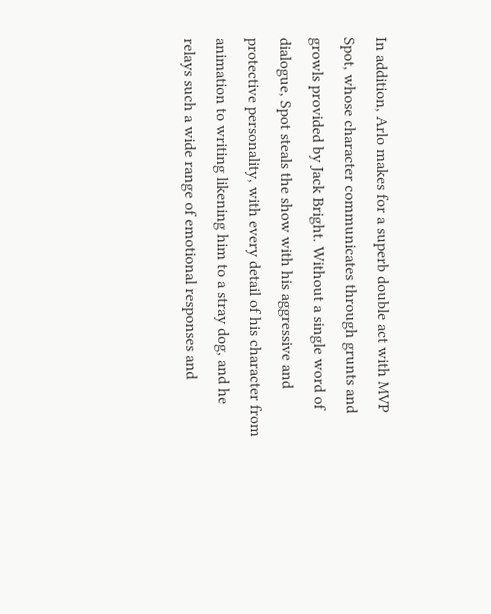In addition, Arlo makes for a superb double act with MVP Spot, whose character communicates through grunts and growls provided by Jack Bright. Without a single word of dialogue, Spot steals the show with his aggressive and protective personality, with every detail of his character from animation to writing likening him to a stray dog, and he relays such a wide range of emotional responses and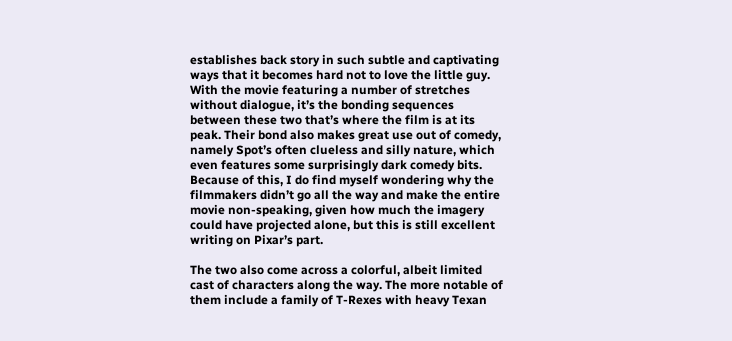establishes back story in such subtle and captivating ways that it becomes hard not to love the little guy. With the movie featuring a number of stretches without dialogue, it’s the bonding sequences between these two that’s where the film is at its peak. Their bond also makes great use out of comedy, namely Spot’s often clueless and silly nature, which even features some surprisingly dark comedy bits. Because of this, I do find myself wondering why the filmmakers didn’t go all the way and make the entire movie non-speaking, given how much the imagery could have projected alone, but this is still excellent writing on Pixar’s part.

The two also come across a colorful, albeit limited cast of characters along the way. The more notable of them include a family of T-Rexes with heavy Texan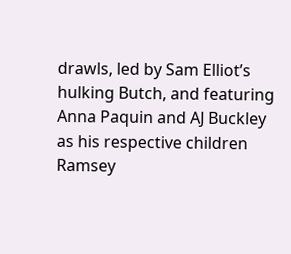drawls, led by Sam Elliot’s hulking Butch, and featuring Anna Paquin and AJ Buckley as his respective children Ramsey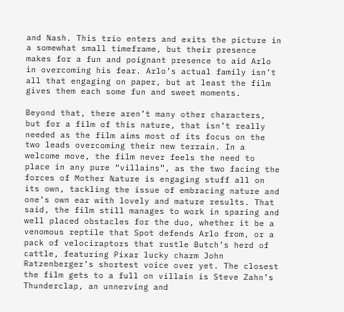and Nash. This trio enters and exits the picture in a somewhat small timeframe, but their presence makes for a fun and poignant presence to aid Arlo in overcoming his fear. Arlo’s actual family isn’t all that engaging on paper, but at least the film gives them each some fun and sweet moments.

Beyond that, there aren’t many other characters, but for a film of this nature, that isn’t really needed as the film aims most of its focus on the two leads overcoming their new terrain. In a welcome move, the film never feels the need to place in any pure “villains”, as the two facing the forces of Mother Nature is engaging stuff all on its own, tackling the issue of embracing nature and one’s own ear with lovely and mature results. That said, the film still manages to work in sparing and well placed obstacles for the duo, whether it be a venomous reptile that Spot defends Arlo from, or a pack of velociraptors that rustle Butch’s herd of cattle, featuring Pixar lucky charm John Ratzenberger’s shortest voice over yet. The closest the film gets to a full on villain is Steve Zahn’s Thunderclap, an unnerving and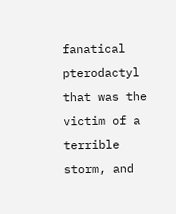fanatical pterodactyl that was the victim of a terrible storm, and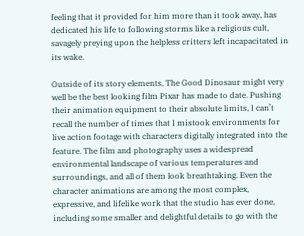feeling that it provided for him more than it took away, has dedicated his life to following storms like a religious cult, savagely preying upon the helpless critters left incapacitated in its wake.

Outside of its story elements, The Good Dinosaur might very well be the best looking film Pixar has made to date. Pushing their animation equipment to their absolute limits, I can’t recall the number of times that I mistook environments for live action footage with characters digitally integrated into the feature. The film and photography uses a widespread environmental landscape of various temperatures and surroundings, and all of them look breathtaking. Even the character animations are among the most complex, expressive, and lifelike work that the studio has ever done, including some smaller and delightful details to go with the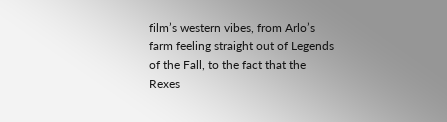film’s western vibes, from Arlo’s farm feeling straight out of Legends of the Fall, to the fact that the Rexes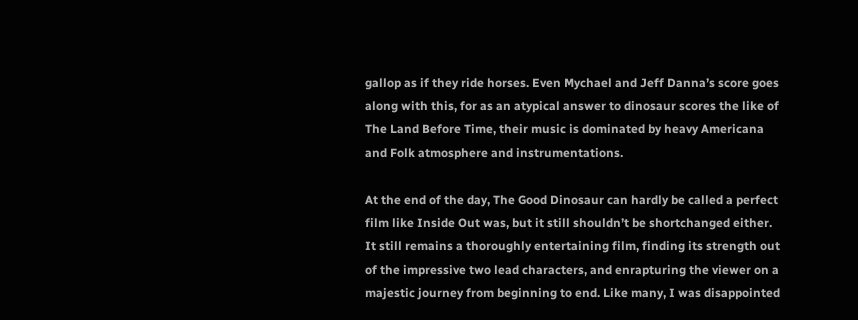gallop as if they ride horses. Even Mychael and Jeff Danna’s score goes along with this, for as an atypical answer to dinosaur scores the like of The Land Before Time, their music is dominated by heavy Americana and Folk atmosphere and instrumentations.

At the end of the day, The Good Dinosaur can hardly be called a perfect film like Inside Out was, but it still shouldn’t be shortchanged either. It still remains a thoroughly entertaining film, finding its strength out of the impressive two lead characters, and enrapturing the viewer on a majestic journey from beginning to end. Like many, I was disappointed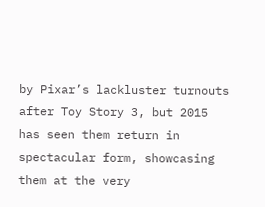by Pixar’s lackluster turnouts after Toy Story 3, but 2015 has seen them return in spectacular form, showcasing them at the very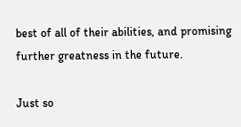best of all of their abilities, and promising further greatness in the future.

Just so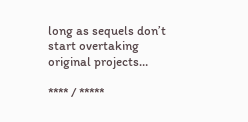long as sequels don’t start overtaking original projects…

**** / *****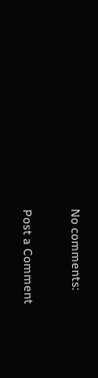No comments:

Post a Comment